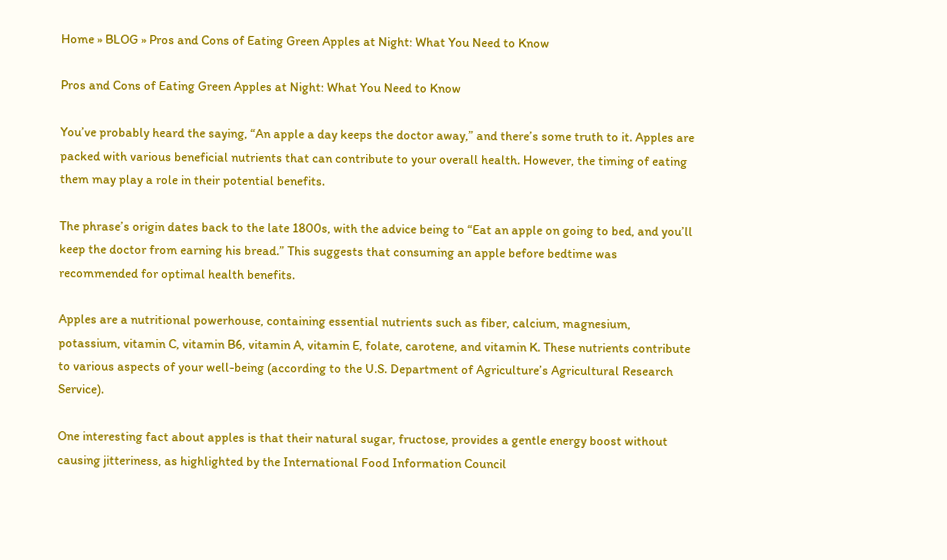Home » BLOG » Pros and Cons of Eating Green Apples at Night: What You Need to Know

Pros and Cons of Eating Green Apples at Night: What You Need to Know

You’ve probably heard the saying, “An apple a day keeps the doctor away,” and there’s some truth to it. Apples are packed with various beneficial nutrients that can contribute to your overall health. However, the timing of eating them may play a role in their potential benefits.

The phrase’s origin dates back to the late 1800s, with the advice being to “Eat an apple on going to bed, and you’ll keep the doctor from earning his bread.” This suggests that consuming an apple before bedtime was recommended for optimal health benefits.

Apples are a nutritional powerhouse, containing essential nutrients such as fiber, calcium, magnesium, potassium, vitamin C, vitamin B6, vitamin A, vitamin E, folate, carotene, and vitamin K. These nutrients contribute to various aspects of your well-being (according to the U.S. Department of Agriculture’s Agricultural Research Service).

One interesting fact about apples is that their natural sugar, fructose, provides a gentle energy boost without causing jitteriness, as highlighted by the International Food Information Council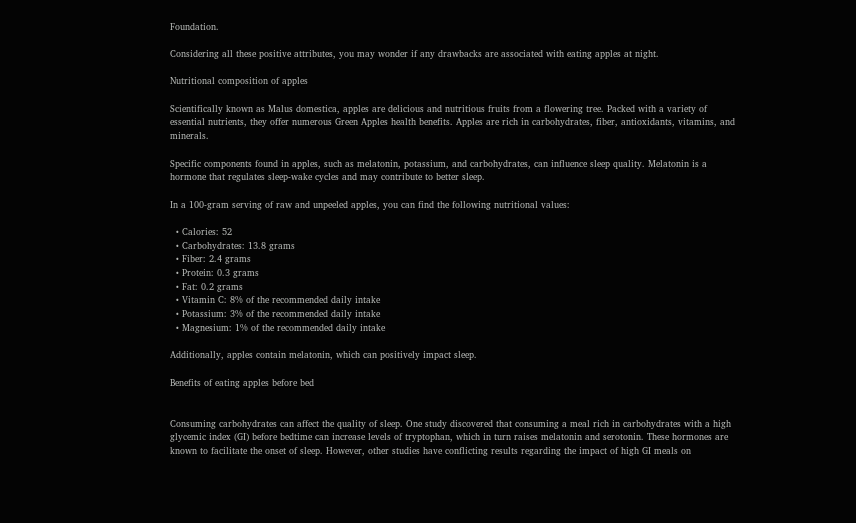Foundation.

Considering all these positive attributes, you may wonder if any drawbacks are associated with eating apples at night.

Nutritional composition of apples

Scientifically known as Malus domestica, apples are delicious and nutritious fruits from a flowering tree. Packed with a variety of essential nutrients, they offer numerous Green Apples health benefits. Apples are rich in carbohydrates, fiber, antioxidants, vitamins, and minerals.

Specific components found in apples, such as melatonin, potassium, and carbohydrates, can influence sleep quality. Melatonin is a hormone that regulates sleep-wake cycles and may contribute to better sleep.

In a 100-gram serving of raw and unpeeled apples, you can find the following nutritional values:

  • Calories: 52
  • Carbohydrates: 13.8 grams
  • Fiber: 2.4 grams
  • Protein: 0.3 grams
  • Fat: 0.2 grams
  • Vitamin C: 8% of the recommended daily intake
  • Potassium: 3% of the recommended daily intake
  • Magnesium: 1% of the recommended daily intake

Additionally, apples contain melatonin, which can positively impact sleep.

Benefits of eating apples before bed


Consuming carbohydrates can affect the quality of sleep. One study discovered that consuming a meal rich in carbohydrates with a high glycemic index (GI) before bedtime can increase levels of tryptophan, which in turn raises melatonin and serotonin. These hormones are known to facilitate the onset of sleep. However, other studies have conflicting results regarding the impact of high GI meals on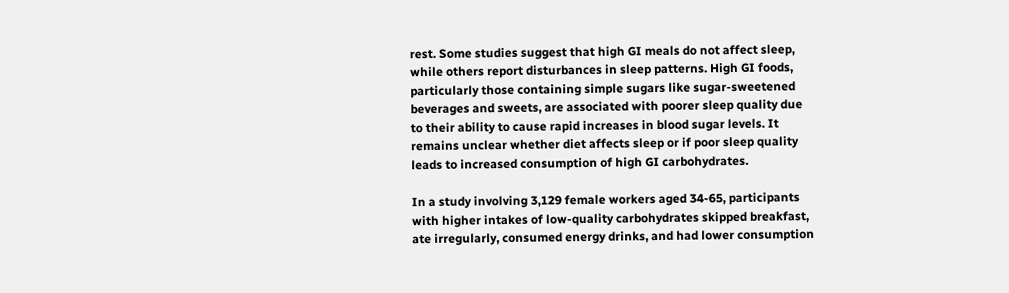rest. Some studies suggest that high GI meals do not affect sleep, while others report disturbances in sleep patterns. High GI foods, particularly those containing simple sugars like sugar-sweetened beverages and sweets, are associated with poorer sleep quality due to their ability to cause rapid increases in blood sugar levels. It remains unclear whether diet affects sleep or if poor sleep quality leads to increased consumption of high GI carbohydrates.

In a study involving 3,129 female workers aged 34-65, participants with higher intakes of low-quality carbohydrates skipped breakfast, ate irregularly, consumed energy drinks, and had lower consumption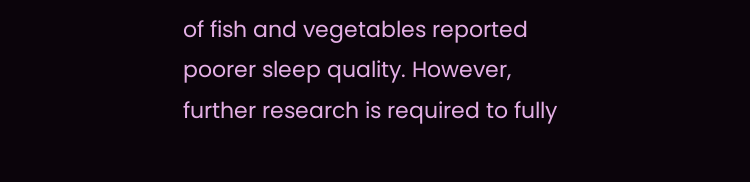of fish and vegetables reported poorer sleep quality. However, further research is required to fully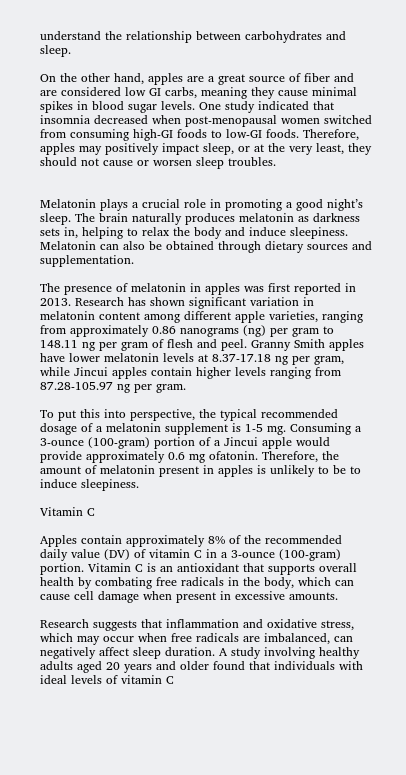understand the relationship between carbohydrates and sleep.

On the other hand, apples are a great source of fiber and are considered low GI carbs, meaning they cause minimal spikes in blood sugar levels. One study indicated that insomnia decreased when post-menopausal women switched from consuming high-GI foods to low-GI foods. Therefore, apples may positively impact sleep, or at the very least, they should not cause or worsen sleep troubles.


Melatonin plays a crucial role in promoting a good night’s sleep. The brain naturally produces melatonin as darkness sets in, helping to relax the body and induce sleepiness. Melatonin can also be obtained through dietary sources and supplementation.

The presence of melatonin in apples was first reported in 2013. Research has shown significant variation in melatonin content among different apple varieties, ranging from approximately 0.86 nanograms (ng) per gram to 148.11 ng per gram of flesh and peel. Granny Smith apples have lower melatonin levels at 8.37-17.18 ng per gram, while Jincui apples contain higher levels ranging from 87.28-105.97 ng per gram.

To put this into perspective, the typical recommended dosage of a melatonin supplement is 1-5 mg. Consuming a 3-ounce (100-gram) portion of a Jincui apple would provide approximately 0.6 mg ofatonin. Therefore, the amount of melatonin present in apples is unlikely to be to induce sleepiness.

Vitamin C

Apples contain approximately 8% of the recommended daily value (DV) of vitamin C in a 3-ounce (100-gram) portion. Vitamin C is an antioxidant that supports overall health by combating free radicals in the body, which can cause cell damage when present in excessive amounts.

Research suggests that inflammation and oxidative stress, which may occur when free radicals are imbalanced, can negatively affect sleep duration. A study involving healthy adults aged 20 years and older found that individuals with ideal levels of vitamin C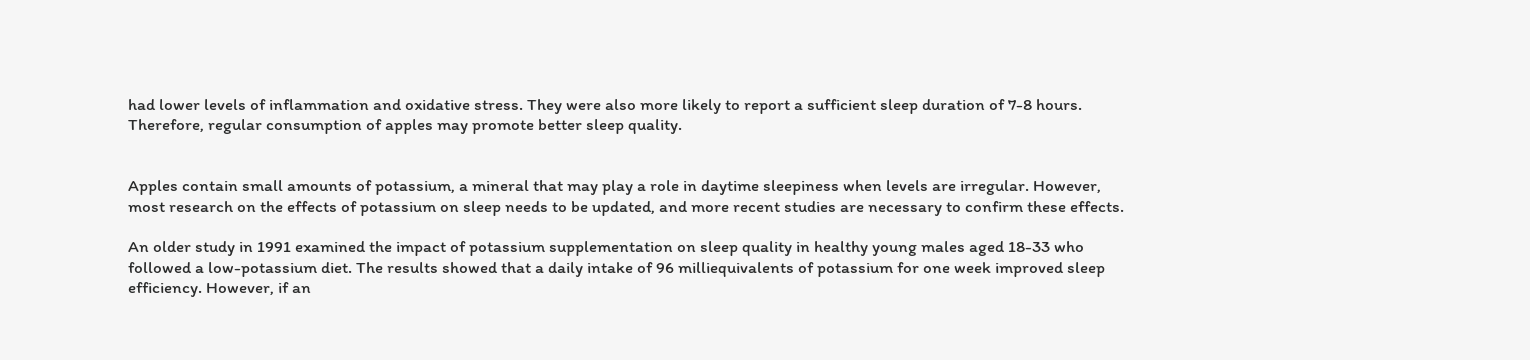had lower levels of inflammation and oxidative stress. They were also more likely to report a sufficient sleep duration of 7-8 hours. Therefore, regular consumption of apples may promote better sleep quality.


Apples contain small amounts of potassium, a mineral that may play a role in daytime sleepiness when levels are irregular. However, most research on the effects of potassium on sleep needs to be updated, and more recent studies are necessary to confirm these effects.

An older study in 1991 examined the impact of potassium supplementation on sleep quality in healthy young males aged 18-33 who followed a low-potassium diet. The results showed that a daily intake of 96 milliequivalents of potassium for one week improved sleep efficiency. However, if an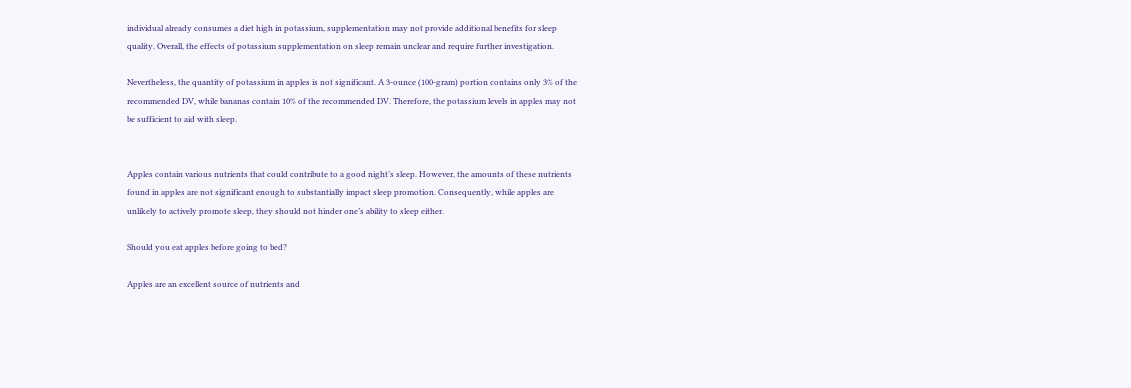individual already consumes a diet high in potassium, supplementation may not provide additional benefits for sleep quality. Overall, the effects of potassium supplementation on sleep remain unclear and require further investigation.

Nevertheless, the quantity of potassium in apples is not significant. A 3-ounce (100-gram) portion contains only 3% of the recommended DV, while bananas contain 10% of the recommended DV. Therefore, the potassium levels in apples may not be sufficient to aid with sleep.


Apples contain various nutrients that could contribute to a good night’s sleep. However, the amounts of these nutrients found in apples are not significant enough to substantially impact sleep promotion. Consequently, while apples are unlikely to actively promote sleep, they should not hinder one’s ability to sleep either.

Should you eat apples before going to bed?

Apples are an excellent source of nutrients and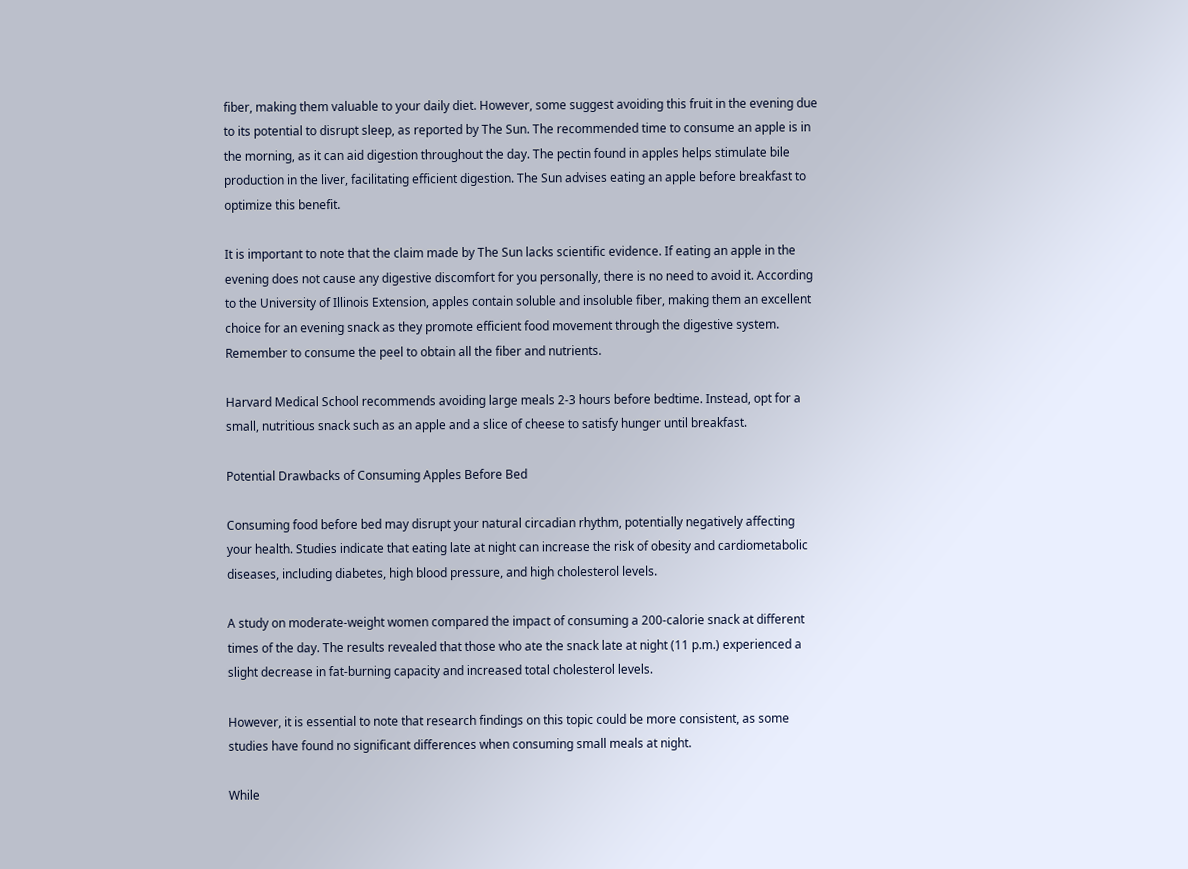fiber, making them valuable to your daily diet. However, some suggest avoiding this fruit in the evening due to its potential to disrupt sleep, as reported by The Sun. The recommended time to consume an apple is in the morning, as it can aid digestion throughout the day. The pectin found in apples helps stimulate bile production in the liver, facilitating efficient digestion. The Sun advises eating an apple before breakfast to optimize this benefit.

It is important to note that the claim made by The Sun lacks scientific evidence. If eating an apple in the evening does not cause any digestive discomfort for you personally, there is no need to avoid it. According to the University of Illinois Extension, apples contain soluble and insoluble fiber, making them an excellent choice for an evening snack as they promote efficient food movement through the digestive system. Remember to consume the peel to obtain all the fiber and nutrients.

Harvard Medical School recommends avoiding large meals 2-3 hours before bedtime. Instead, opt for a small, nutritious snack such as an apple and a slice of cheese to satisfy hunger until breakfast.

Potential Drawbacks of Consuming Apples Before Bed

Consuming food before bed may disrupt your natural circadian rhythm, potentially negatively affecting your health. Studies indicate that eating late at night can increase the risk of obesity and cardiometabolic diseases, including diabetes, high blood pressure, and high cholesterol levels.

A study on moderate-weight women compared the impact of consuming a 200-calorie snack at different times of the day. The results revealed that those who ate the snack late at night (11 p.m.) experienced a slight decrease in fat-burning capacity and increased total cholesterol levels.

However, it is essential to note that research findings on this topic could be more consistent, as some studies have found no significant differences when consuming small meals at night.

While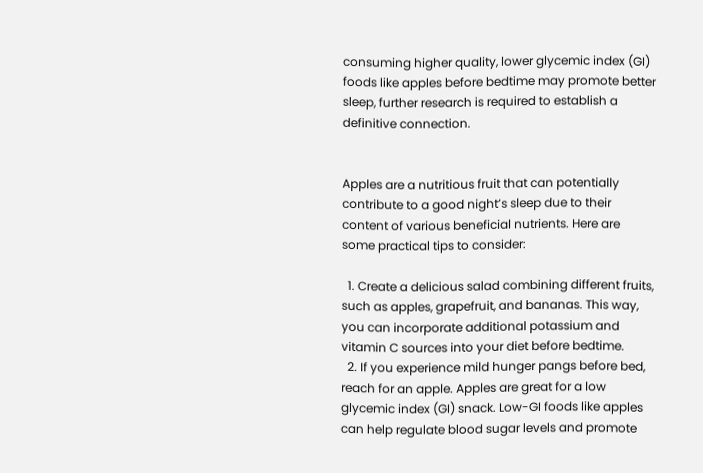consuming higher quality, lower glycemic index (GI) foods like apples before bedtime may promote better sleep, further research is required to establish a definitive connection.


Apples are a nutritious fruit that can potentially contribute to a good night’s sleep due to their content of various beneficial nutrients. Here are some practical tips to consider:

  1. Create a delicious salad combining different fruits, such as apples, grapefruit, and bananas. This way, you can incorporate additional potassium and vitamin C sources into your diet before bedtime.
  2. If you experience mild hunger pangs before bed, reach for an apple. Apples are great for a low glycemic index (GI) snack. Low-GI foods like apples can help regulate blood sugar levels and promote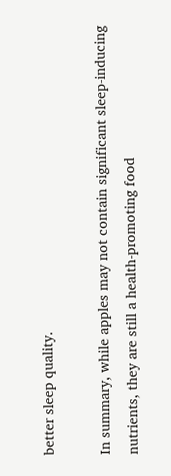better sleep quality.

In summary, while apples may not contain significant sleep-inducing nutrients, they are still a health-promoting food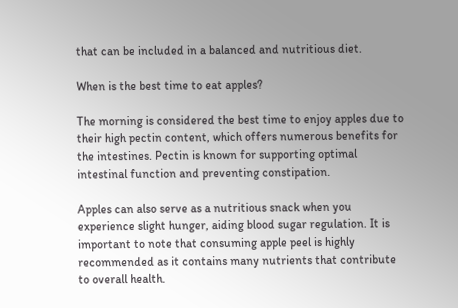that can be included in a balanced and nutritious diet.

When is the best time to eat apples?

The morning is considered the best time to enjoy apples due to their high pectin content, which offers numerous benefits for the intestines. Pectin is known for supporting optimal intestinal function and preventing constipation.

Apples can also serve as a nutritious snack when you experience slight hunger, aiding blood sugar regulation. It is important to note that consuming apple peel is highly recommended as it contains many nutrients that contribute to overall health.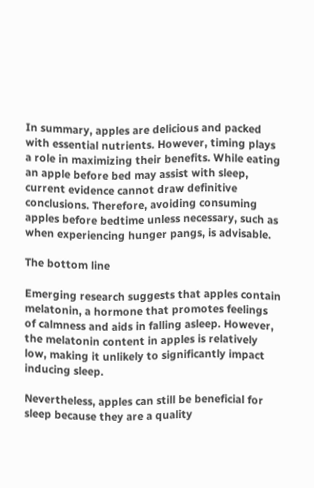In summary, apples are delicious and packed with essential nutrients. However, timing plays a role in maximizing their benefits. While eating an apple before bed may assist with sleep, current evidence cannot draw definitive conclusions. Therefore, avoiding consuming apples before bedtime unless necessary, such as when experiencing hunger pangs, is advisable.

The bottom line

Emerging research suggests that apples contain melatonin, a hormone that promotes feelings of calmness and aids in falling asleep. However, the melatonin content in apples is relatively low, making it unlikely to significantly impact inducing sleep.

Nevertheless, apples can still be beneficial for sleep because they are a quality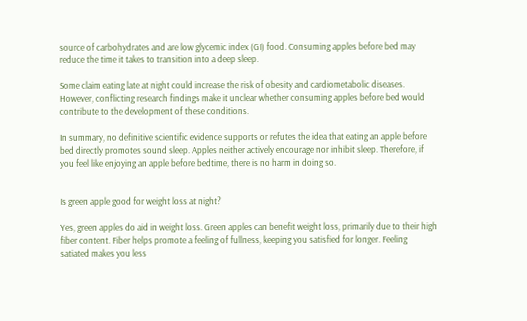source of carbohydrates and are low glycemic index (GI) food. Consuming apples before bed may reduce the time it takes to transition into a deep sleep.

Some claim eating late at night could increase the risk of obesity and cardiometabolic diseases. However, conflicting research findings make it unclear whether consuming apples before bed would contribute to the development of these conditions.

In summary, no definitive scientific evidence supports or refutes the idea that eating an apple before bed directly promotes sound sleep. Apples neither actively encourage nor inhibit sleep. Therefore, if you feel like enjoying an apple before bedtime, there is no harm in doing so.


Is green apple good for weight loss at night?

Yes, green apples do aid in weight loss. Green apples can benefit weight loss, primarily due to their high fiber content. Fiber helps promote a feeling of fullness, keeping you satisfied for longer. Feeling satiated makes you less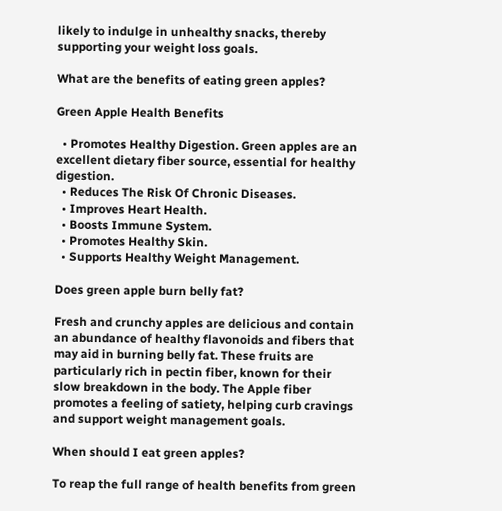likely to indulge in unhealthy snacks, thereby supporting your weight loss goals.

What are the benefits of eating green apples?

Green Apple Health Benefits

  • Promotes Healthy Digestion. Green apples are an excellent dietary fiber source, essential for healthy digestion.
  • Reduces The Risk Of Chronic Diseases.
  • Improves Heart Health.
  • Boosts Immune System.
  • Promotes Healthy Skin.
  • Supports Healthy Weight Management.

Does green apple burn belly fat?

Fresh and crunchy apples are delicious and contain an abundance of healthy flavonoids and fibers that may aid in burning belly fat. These fruits are particularly rich in pectin fiber, known for their slow breakdown in the body. The Apple fiber promotes a feeling of satiety, helping curb cravings and support weight management goals.

When should I eat green apples?

To reap the full range of health benefits from green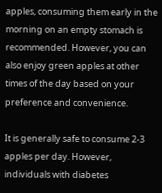apples, consuming them early in the morning on an empty stomach is recommended. However, you can also enjoy green apples at other times of the day based on your preference and convenience.

It is generally safe to consume 2-3 apples per day. However, individuals with diabetes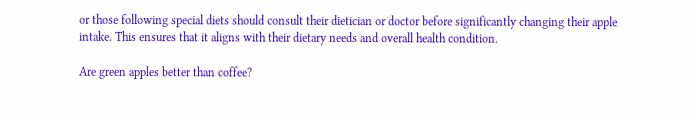or those following special diets should consult their dietician or doctor before significantly changing their apple intake. This ensures that it aligns with their dietary needs and overall health condition.

Are green apples better than coffee?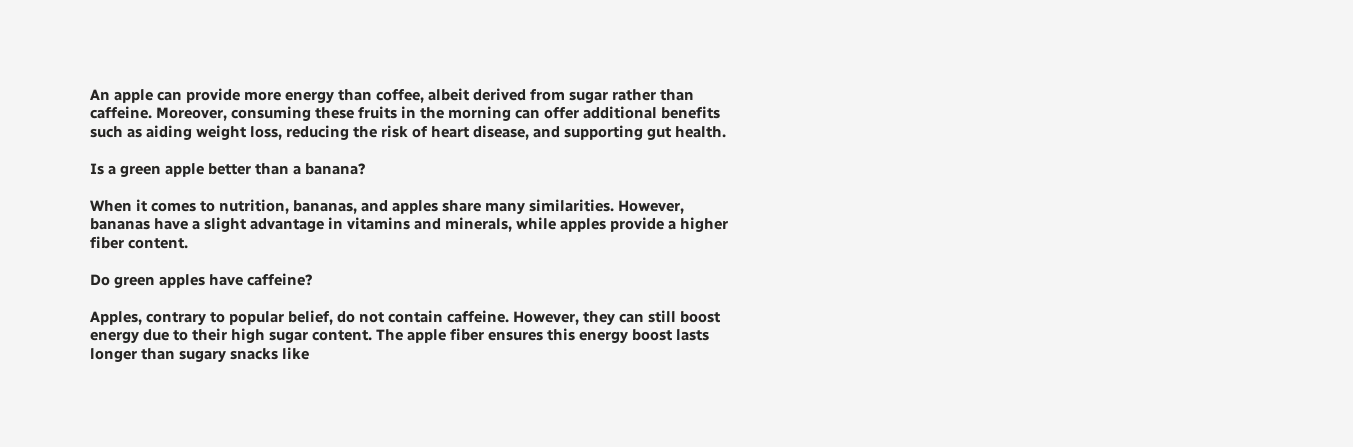An apple can provide more energy than coffee, albeit derived from sugar rather than caffeine. Moreover, consuming these fruits in the morning can offer additional benefits such as aiding weight loss, reducing the risk of heart disease, and supporting gut health.

Is a green apple better than a banana?

When it comes to nutrition, bananas, and apples share many similarities. However, bananas have a slight advantage in vitamins and minerals, while apples provide a higher fiber content.

Do green apples have caffeine?

Apples, contrary to popular belief, do not contain caffeine. However, they can still boost energy due to their high sugar content. The apple fiber ensures this energy boost lasts longer than sugary snacks like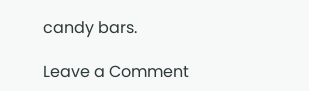candy bars.

Leave a Comment